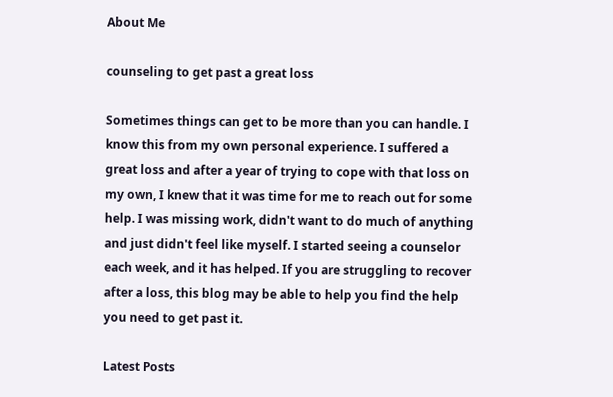About Me

counseling to get past a great loss

Sometimes things can get to be more than you can handle. I know this from my own personal experience. I suffered a great loss and after a year of trying to cope with that loss on my own, I knew that it was time for me to reach out for some help. I was missing work, didn't want to do much of anything and just didn't feel like myself. I started seeing a counselor each week, and it has helped. If you are struggling to recover after a loss, this blog may be able to help you find the help you need to get past it.

Latest Posts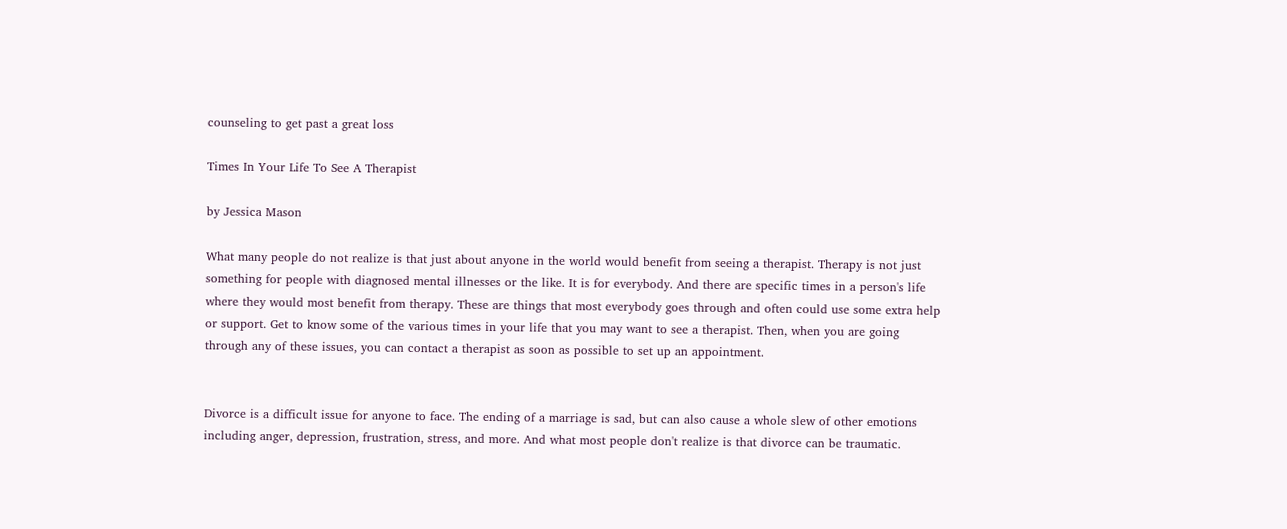counseling to get past a great loss

Times In Your Life To See A Therapist

by Jessica Mason

What many people do not realize is that just about anyone in the world would benefit from seeing a therapist. Therapy is not just something for people with diagnosed mental illnesses or the like. It is for everybody. And there are specific times in a person's life where they would most benefit from therapy. These are things that most everybody goes through and often could use some extra help or support. Get to know some of the various times in your life that you may want to see a therapist. Then, when you are going through any of these issues, you can contact a therapist as soon as possible to set up an appointment.


Divorce is a difficult issue for anyone to face. The ending of a marriage is sad, but can also cause a whole slew of other emotions including anger, depression, frustration, stress, and more. And what most people don't realize is that divorce can be traumatic.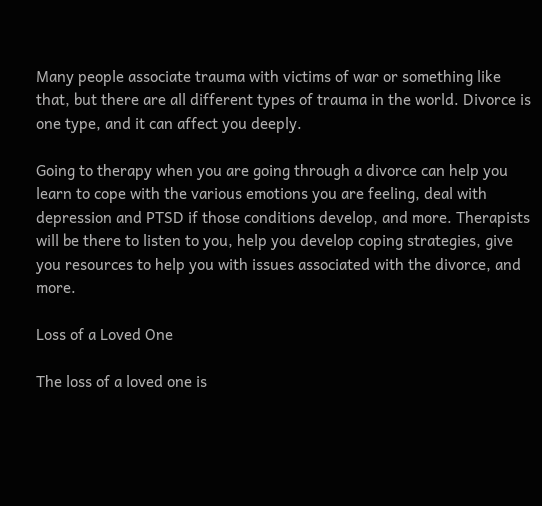Many people associate trauma with victims of war or something like that, but there are all different types of trauma in the world. Divorce is one type, and it can affect you deeply.

Going to therapy when you are going through a divorce can help you learn to cope with the various emotions you are feeling, deal with depression and PTSD if those conditions develop, and more. Therapists will be there to listen to you, help you develop coping strategies, give you resources to help you with issues associated with the divorce, and more.

Loss of a Loved One

The loss of a loved one is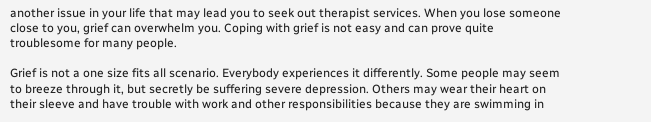another issue in your life that may lead you to seek out therapist services. When you lose someone close to you, grief can overwhelm you. Coping with grief is not easy and can prove quite troublesome for many people.

Grief is not a one size fits all scenario. Everybody experiences it differently. Some people may seem to breeze through it, but secretly be suffering severe depression. Others may wear their heart on their sleeve and have trouble with work and other responsibilities because they are swimming in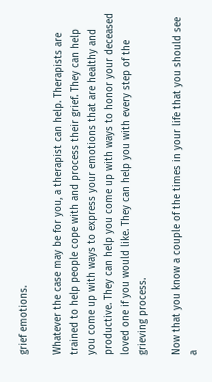grief emotions.

Whatever the case may be for you, a therapist can help. Therapists are trained to help people cope with and process their grief. They can help you come up with ways to express your emotions that are healthy and productive. They can help you come up with ways to honor your deceased loved one if you would like. They can help you with every step of the grieving process.

Now that you know a couple of the times in your life that you should see a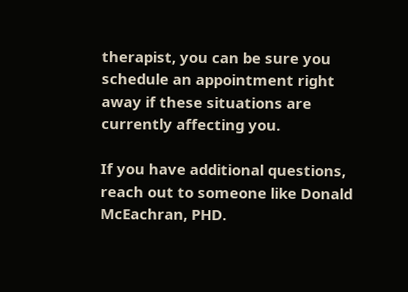therapist, you can be sure you schedule an appointment right away if these situations are currently affecting you.

If you have additional questions, reach out to someone like Donald McEachran, PHD.